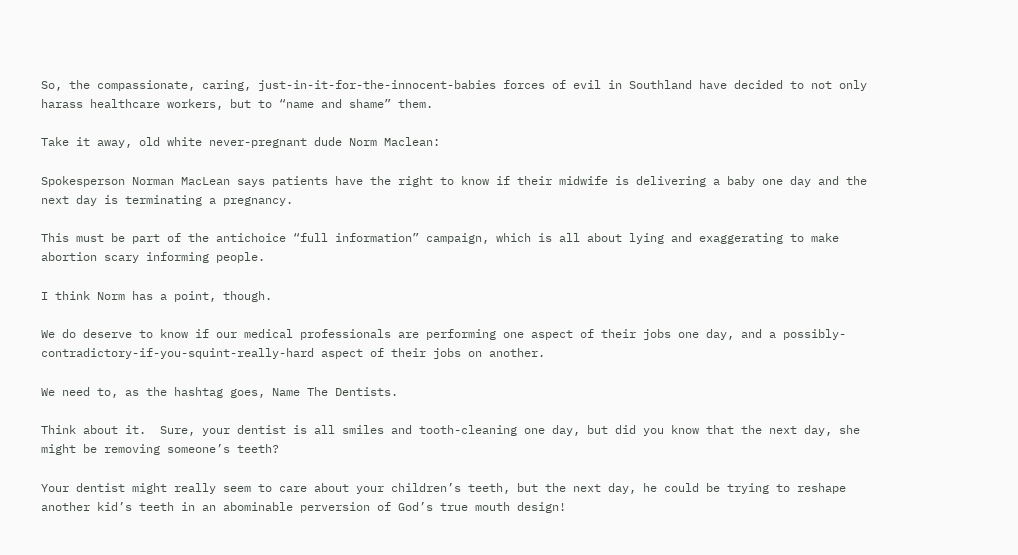So, the compassionate, caring, just-in-it-for-the-innocent-babies forces of evil in Southland have decided to not only harass healthcare workers, but to “name and shame” them.

Take it away, old white never-pregnant dude Norm Maclean:

Spokesperson Norman MacLean says patients have the right to know if their midwife is delivering a baby one day and the next day is terminating a pregnancy.

This must be part of the antichoice “full information” campaign, which is all about lying and exaggerating to make abortion scary informing people.

I think Norm has a point, though.

We do deserve to know if our medical professionals are performing one aspect of their jobs one day, and a possibly-contradictory-if-you-squint-really-hard aspect of their jobs on another.

We need to, as the hashtag goes, Name The Dentists.

Think about it.  Sure, your dentist is all smiles and tooth-cleaning one day, but did you know that the next day, she might be removing someone’s teeth?

Your dentist might really seem to care about your children’s teeth, but the next day, he could be trying to reshape another kid’s teeth in an abominable perversion of God’s true mouth design!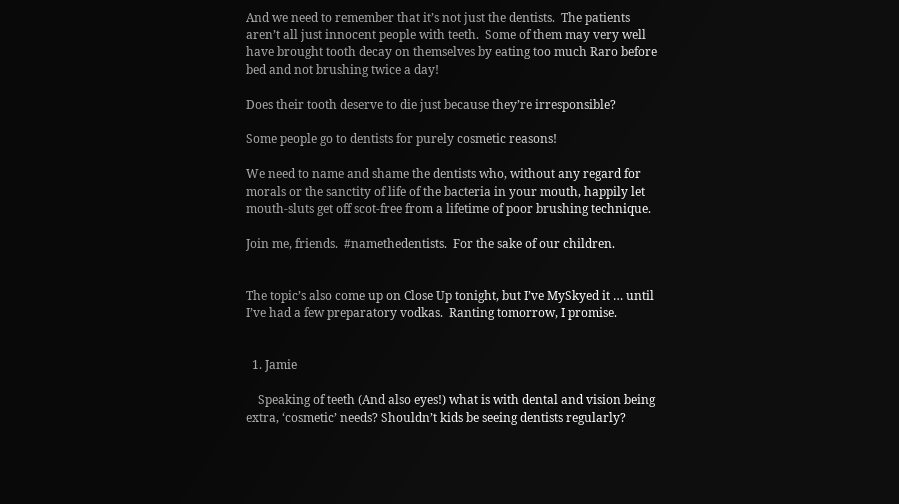And we need to remember that it’s not just the dentists.  The patients aren’t all just innocent people with teeth.  Some of them may very well have brought tooth decay on themselves by eating too much Raro before bed and not brushing twice a day!

Does their tooth deserve to die just because they’re irresponsible?

Some people go to dentists for purely cosmetic reasons!

We need to name and shame the dentists who, without any regard for morals or the sanctity of life of the bacteria in your mouth, happily let mouth-sluts get off scot-free from a lifetime of poor brushing technique.

Join me, friends.  #namethedentists.  For the sake of our children.


The topic’s also come up on Close Up tonight, but I’ve MySkyed it … until I’ve had a few preparatory vodkas.  Ranting tomorrow, I promise.


  1. Jamie

    Speaking of teeth (And also eyes!) what is with dental and vision being extra, ‘cosmetic’ needs? Shouldn’t kids be seeing dentists regularly?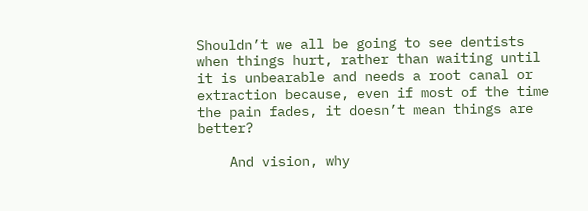Shouldn’t we all be going to see dentists when things hurt, rather than waiting until it is unbearable and needs a root canal or extraction because, even if most of the time the pain fades, it doesn’t mean things are better?

    And vision, why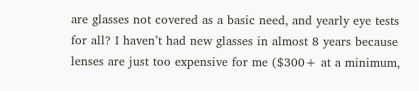are glasses not covered as a basic need, and yearly eye tests for all? I haven’t had new glasses in almost 8 years because lenses are just too expensive for me ($300+ at a minimum,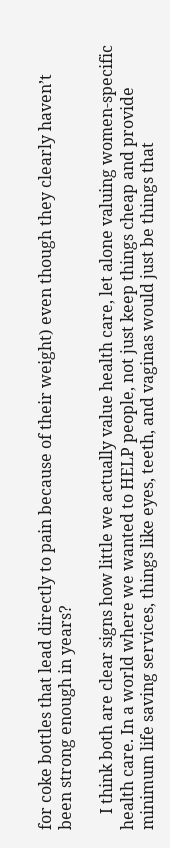for coke bottles that lead directly to pain because of their weight) even though they clearly haven’t been strong enough in years?

    I think both are clear signs how little we actually value health care, let alone valuing women-specific health care. In a world where we wanted to HELP people, not just keep things cheap and provide minimum life saving services, things like eyes, teeth, and vaginas would just be things that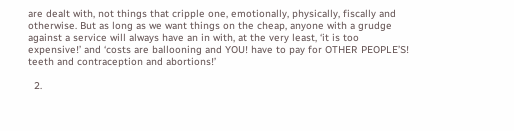are dealt with, not things that cripple one, emotionally, physically, fiscally and otherwise. But as long as we want things on the cheap, anyone with a grudge against a service will always have an in with, at the very least, ‘it is too expensive!’ and ‘costs are ballooning and YOU! have to pay for OTHER PEOPLE’S! teeth and contraception and abortions!’

  2.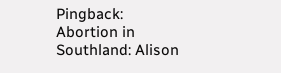Pingback: Abortion in Southland: Alison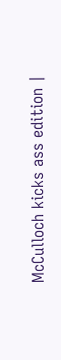McCulloch kicks ass edition |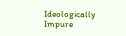Ideologically Impure